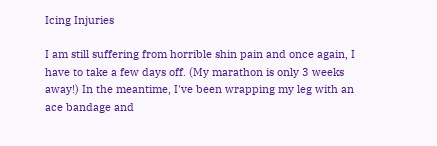Icing Injuries

I am still suffering from horrible shin pain and once again, I have to take a few days off. (My marathon is only 3 weeks away!) In the meantime, I've been wrapping my leg with an ace bandage and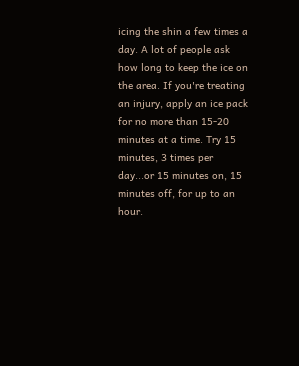icing the shin a few times a day. A lot of people ask how long to keep the ice on the area. If you're treating an injury, apply an ice pack for no more than 15-20 minutes at a time. Try 15 minutes, 3 times per day...or 15 minutes on, 15 minutes off, for up to an hour.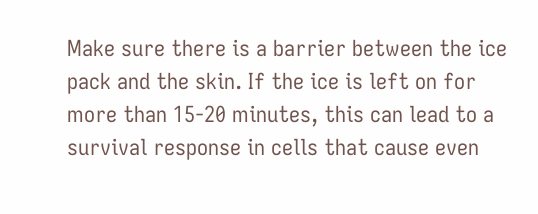Make sure there is a barrier between the ice pack and the skin. If the ice is left on for more than 15-20 minutes, this can lead to a survival response in cells that cause even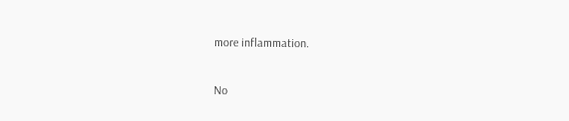more inflammation.

No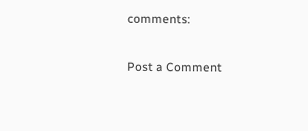comments:

Post a Comment